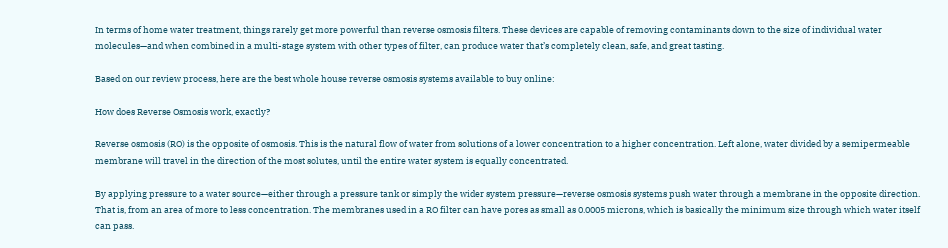In terms of home water treatment, things rarely get more powerful than reverse osmosis filters. These devices are capable of removing contaminants down to the size of individual water molecules—and when combined in a multi-stage system with other types of filter, can produce water that’s completely clean, safe, and great tasting.

Based on our review process, here are the best whole house reverse osmosis systems available to buy online:

How does Reverse Osmosis work, exactly?

Reverse osmosis (RO) is the opposite of osmosis. This is the natural flow of water from solutions of a lower concentration to a higher concentration. Left alone, water divided by a semipermeable membrane will travel in the direction of the most solutes, until the entire water system is equally concentrated.

By applying pressure to a water source—either through a pressure tank or simply the wider system pressure—reverse osmosis systems push water through a membrane in the opposite direction. That is, from an area of more to less concentration. The membranes used in a RO filter can have pores as small as 0.0005 microns, which is basically the minimum size through which water itself can pass.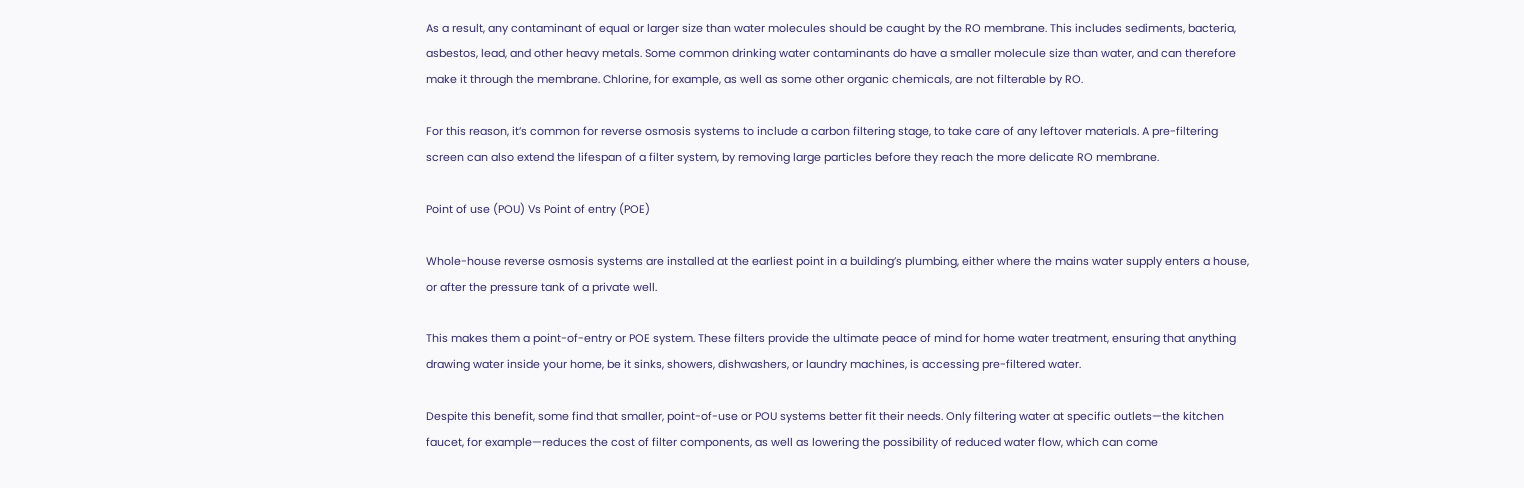As a result, any contaminant of equal or larger size than water molecules should be caught by the RO membrane. This includes sediments, bacteria, asbestos, lead, and other heavy metals. Some common drinking water contaminants do have a smaller molecule size than water, and can therefore make it through the membrane. Chlorine, for example, as well as some other organic chemicals, are not filterable by RO.

For this reason, it’s common for reverse osmosis systems to include a carbon filtering stage, to take care of any leftover materials. A pre-filtering screen can also extend the lifespan of a filter system, by removing large particles before they reach the more delicate RO membrane.

Point of use (POU) Vs Point of entry (POE)

Whole-house reverse osmosis systems are installed at the earliest point in a building’s plumbing, either where the mains water supply enters a house, or after the pressure tank of a private well.

This makes them a point-of-entry or POE system. These filters provide the ultimate peace of mind for home water treatment, ensuring that anything drawing water inside your home, be it sinks, showers, dishwashers, or laundry machines, is accessing pre-filtered water.

Despite this benefit, some find that smaller, point-of-use or POU systems better fit their needs. Only filtering water at specific outlets—the kitchen faucet, for example—reduces the cost of filter components, as well as lowering the possibility of reduced water flow, which can come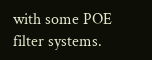with some POE filter systems.